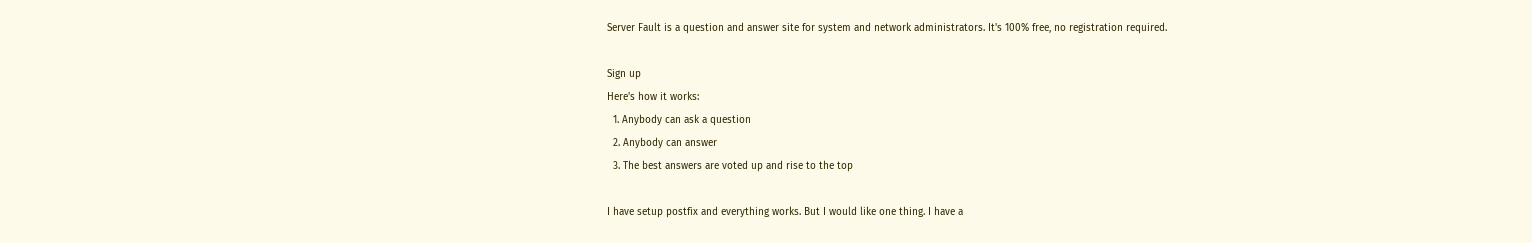Server Fault is a question and answer site for system and network administrators. It's 100% free, no registration required.

Sign up
Here's how it works:
  1. Anybody can ask a question
  2. Anybody can answer
  3. The best answers are voted up and rise to the top

I have setup postfix and everything works. But I would like one thing. I have a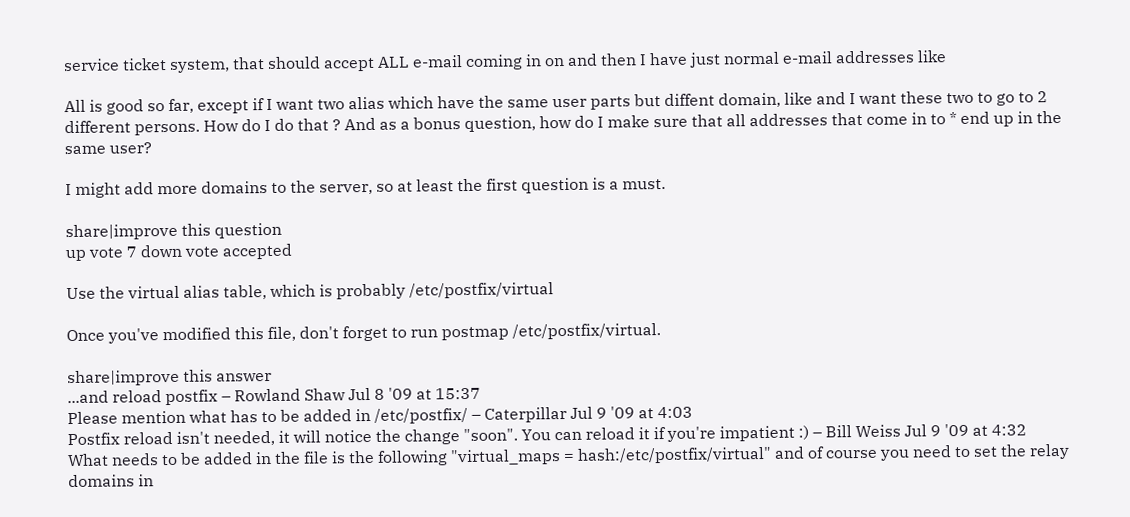service ticket system, that should accept ALL e-mail coming in on and then I have just normal e-mail addresses like

All is good so far, except if I want two alias which have the same user parts but diffent domain, like and I want these two to go to 2 different persons. How do I do that ? And as a bonus question, how do I make sure that all addresses that come in to * end up in the same user?

I might add more domains to the server, so at least the first question is a must.

share|improve this question
up vote 7 down vote accepted

Use the virtual alias table, which is probably /etc/postfix/virtual

Once you've modified this file, don't forget to run postmap /etc/postfix/virtual.

share|improve this answer
...and reload postfix – Rowland Shaw Jul 8 '09 at 15:37
Please mention what has to be added in /etc/postfix/ – Caterpillar Jul 9 '09 at 4:03
Postfix reload isn't needed, it will notice the change "soon". You can reload it if you're impatient :) – Bill Weiss Jul 9 '09 at 4:32
What needs to be added in the file is the following "virtual_maps = hash:/etc/postfix/virtual" and of course you need to set the relay domains in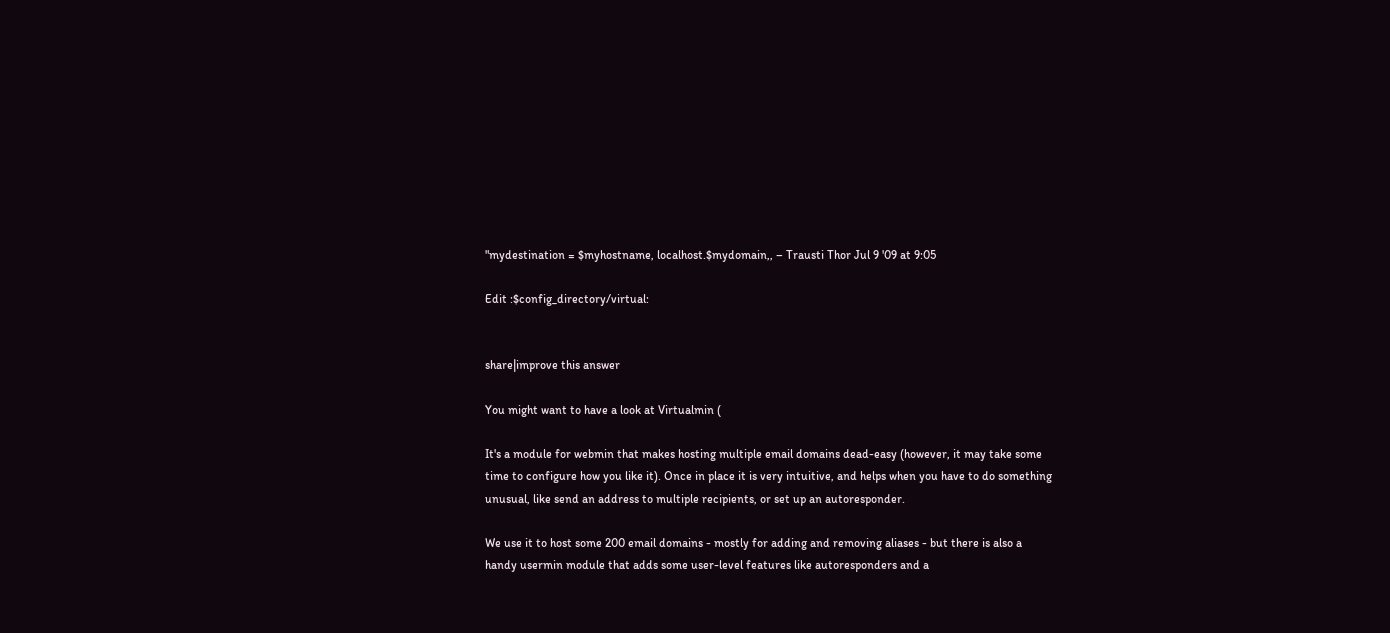"mydestination = $myhostname, localhost.$mydomain,, – Trausti Thor Jul 9 '09 at 9:05

Edit :$config_directory/virtual:


share|improve this answer

You might want to have a look at Virtualmin (

It's a module for webmin that makes hosting multiple email domains dead-easy (however, it may take some time to configure how you like it). Once in place it is very intuitive, and helps when you have to do something unusual, like send an address to multiple recipients, or set up an autoresponder.

We use it to host some 200 email domains - mostly for adding and removing aliases - but there is also a handy usermin module that adds some user-level features like autoresponders and a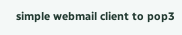simple webmail client to pop3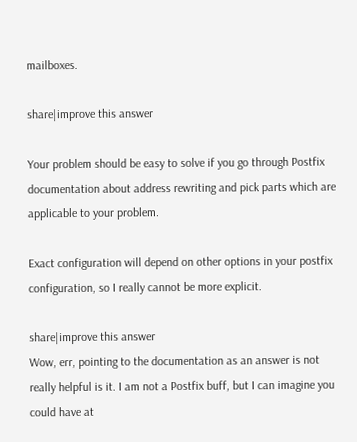mailboxes.

share|improve this answer

Your problem should be easy to solve if you go through Postfix documentation about address rewriting and pick parts which are applicable to your problem.

Exact configuration will depend on other options in your postfix configuration, so I really cannot be more explicit.

share|improve this answer
Wow, err, pointing to the documentation as an answer is not really helpful is it. I am not a Postfix buff, but I can imagine you could have at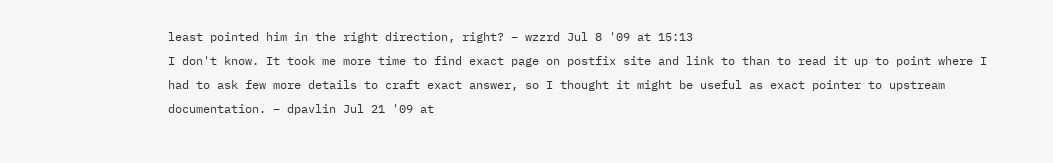least pointed him in the right direction, right? – wzzrd Jul 8 '09 at 15:13
I don't know. It took me more time to find exact page on postfix site and link to than to read it up to point where I had to ask few more details to craft exact answer, so I thought it might be useful as exact pointer to upstream documentation. – dpavlin Jul 21 '09 at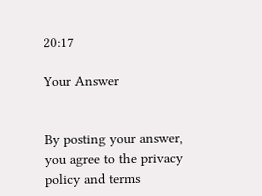20:17

Your Answer


By posting your answer, you agree to the privacy policy and terms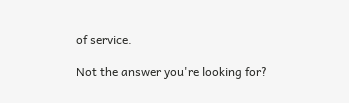of service.

Not the answer you're looking for?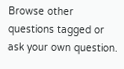Browse other questions tagged or ask your own question.